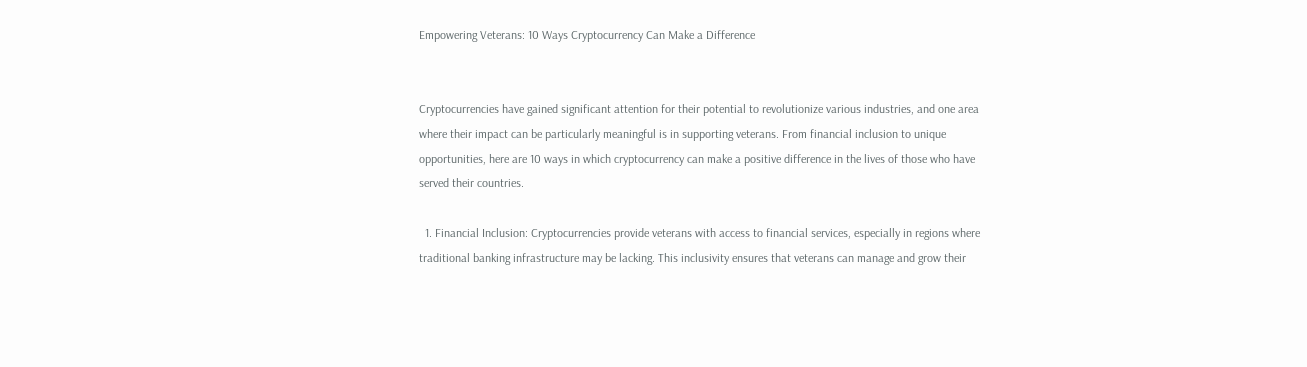Empowering Veterans: 10 Ways Cryptocurrency Can Make a Difference


Cryptocurrencies have gained significant attention for their potential to revolutionize various industries, and one area where their impact can be particularly meaningful is in supporting veterans. From financial inclusion to unique opportunities, here are 10 ways in which cryptocurrency can make a positive difference in the lives of those who have served their countries.

  1. Financial Inclusion: Cryptocurrencies provide veterans with access to financial services, especially in regions where traditional banking infrastructure may be lacking. This inclusivity ensures that veterans can manage and grow their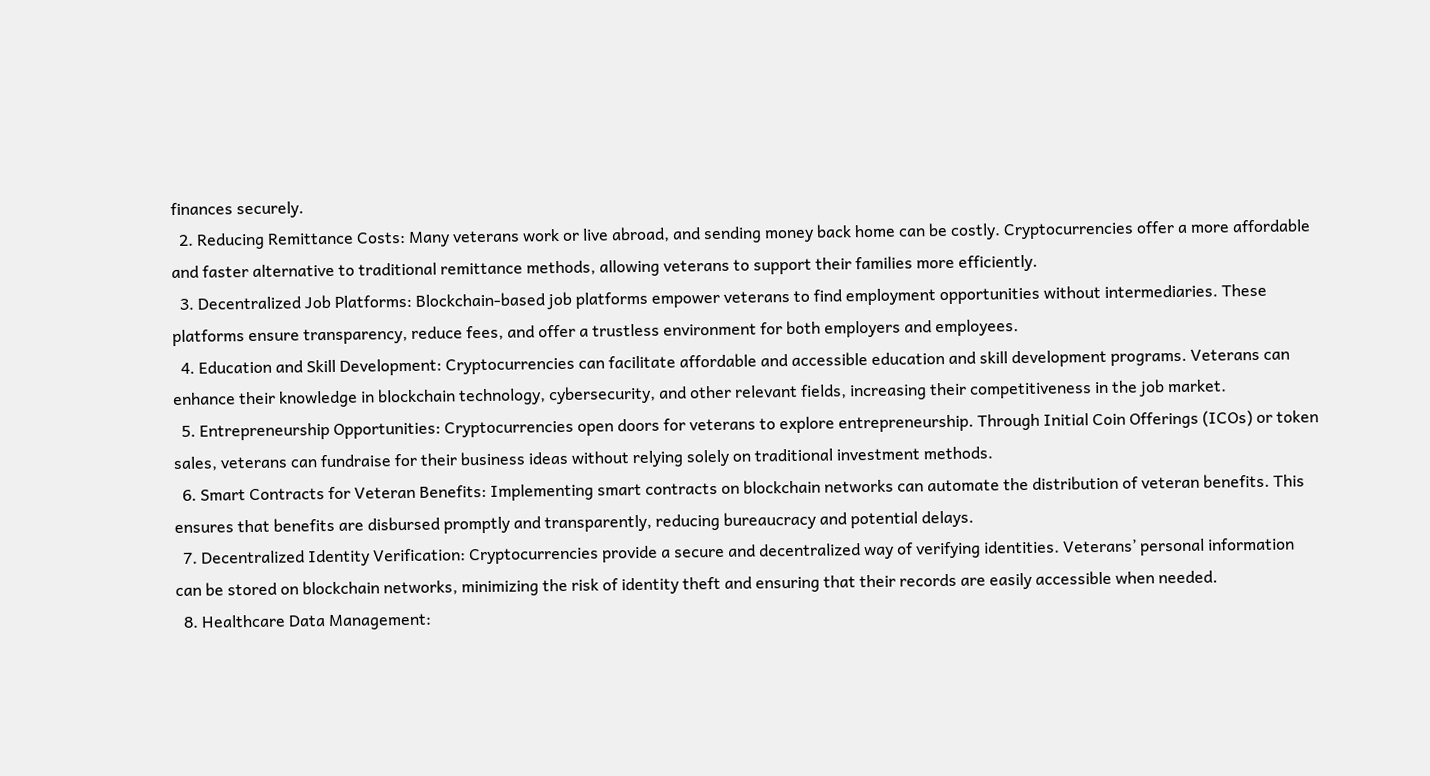finances securely.
  2. Reducing Remittance Costs: Many veterans work or live abroad, and sending money back home can be costly. Cryptocurrencies offer a more affordable and faster alternative to traditional remittance methods, allowing veterans to support their families more efficiently.
  3. Decentralized Job Platforms: Blockchain-based job platforms empower veterans to find employment opportunities without intermediaries. These platforms ensure transparency, reduce fees, and offer a trustless environment for both employers and employees.
  4. Education and Skill Development: Cryptocurrencies can facilitate affordable and accessible education and skill development programs. Veterans can enhance their knowledge in blockchain technology, cybersecurity, and other relevant fields, increasing their competitiveness in the job market.
  5. Entrepreneurship Opportunities: Cryptocurrencies open doors for veterans to explore entrepreneurship. Through Initial Coin Offerings (ICOs) or token sales, veterans can fundraise for their business ideas without relying solely on traditional investment methods.
  6. Smart Contracts for Veteran Benefits: Implementing smart contracts on blockchain networks can automate the distribution of veteran benefits. This ensures that benefits are disbursed promptly and transparently, reducing bureaucracy and potential delays.
  7. Decentralized Identity Verification: Cryptocurrencies provide a secure and decentralized way of verifying identities. Veterans’ personal information can be stored on blockchain networks, minimizing the risk of identity theft and ensuring that their records are easily accessible when needed.
  8. Healthcare Data Management: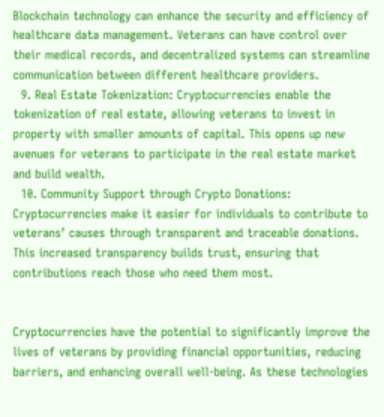Blockchain technology can enhance the security and efficiency of healthcare data management. Veterans can have control over their medical records, and decentralized systems can streamline communication between different healthcare providers.
  9. Real Estate Tokenization: Cryptocurrencies enable the tokenization of real estate, allowing veterans to invest in property with smaller amounts of capital. This opens up new avenues for veterans to participate in the real estate market and build wealth.
  10. Community Support through Crypto Donations: Cryptocurrencies make it easier for individuals to contribute to veterans’ causes through transparent and traceable donations. This increased transparency builds trust, ensuring that contributions reach those who need them most.


Cryptocurrencies have the potential to significantly improve the lives of veterans by providing financial opportunities, reducing barriers, and enhancing overall well-being. As these technologies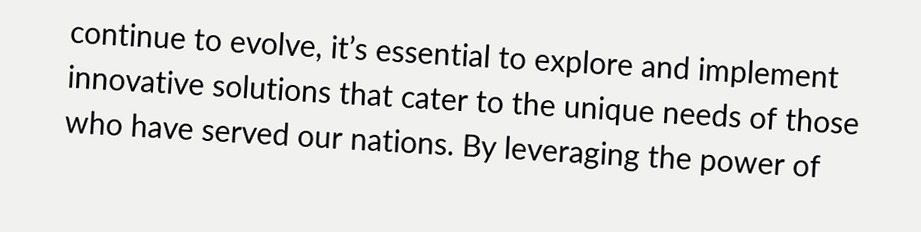continue to evolve, it’s essential to explore and implement innovative solutions that cater to the unique needs of those who have served our nations. By leveraging the power of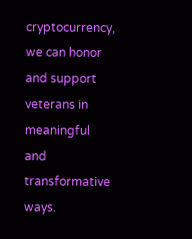cryptocurrency, we can honor and support veterans in meaningful and transformative ways.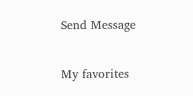Send Message


My favorites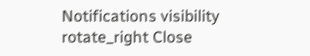Notifications visibility rotate_right Close